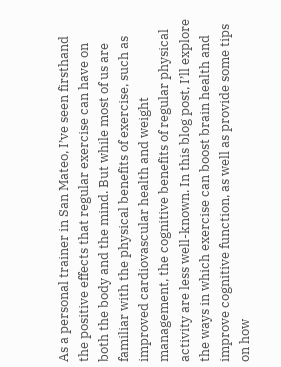As a personal trainer in San Mateo, I’ve seen firsthand the positive effects that regular exercise can have on both the body and the mind. But while most of us are familiar with the physical benefits of exercise, such as improved cardiovascular health and weight management, the cognitive benefits of regular physical activity are less well-known. In this blog post, I’ll explore the ways in which exercise can boost brain health and improve cognitive function, as well as provide some tips on how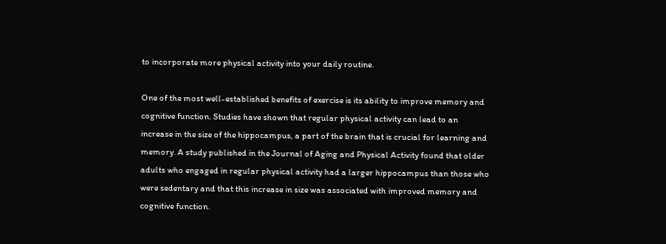to incorporate more physical activity into your daily routine.

One of the most well-established benefits of exercise is its ability to improve memory and cognitive function. Studies have shown that regular physical activity can lead to an increase in the size of the hippocampus, a part of the brain that is crucial for learning and memory. A study published in the Journal of Aging and Physical Activity found that older adults who engaged in regular physical activity had a larger hippocampus than those who were sedentary and that this increase in size was associated with improved memory and cognitive function.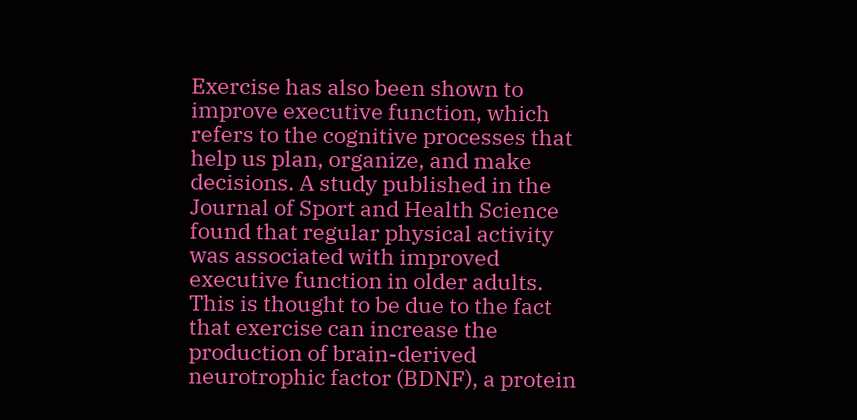Exercise has also been shown to improve executive function, which refers to the cognitive processes that help us plan, organize, and make decisions. A study published in the Journal of Sport and Health Science found that regular physical activity was associated with improved executive function in older adults. This is thought to be due to the fact that exercise can increase the production of brain-derived neurotrophic factor (BDNF), a protein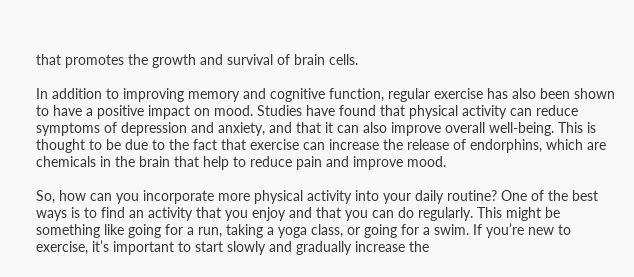that promotes the growth and survival of brain cells.

In addition to improving memory and cognitive function, regular exercise has also been shown to have a positive impact on mood. Studies have found that physical activity can reduce symptoms of depression and anxiety, and that it can also improve overall well-being. This is thought to be due to the fact that exercise can increase the release of endorphins, which are chemicals in the brain that help to reduce pain and improve mood.

So, how can you incorporate more physical activity into your daily routine? One of the best ways is to find an activity that you enjoy and that you can do regularly. This might be something like going for a run, taking a yoga class, or going for a swim. If you’re new to exercise, it’s important to start slowly and gradually increase the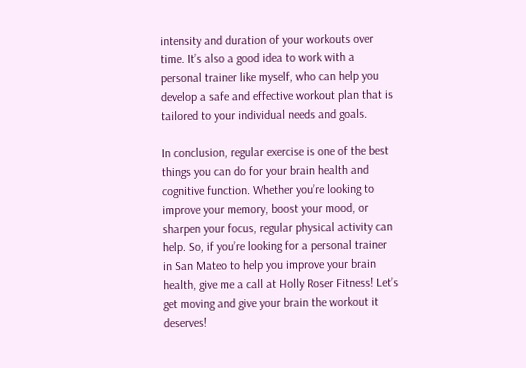intensity and duration of your workouts over time. It’s also a good idea to work with a personal trainer like myself, who can help you develop a safe and effective workout plan that is tailored to your individual needs and goals.

In conclusion, regular exercise is one of the best things you can do for your brain health and cognitive function. Whether you’re looking to improve your memory, boost your mood, or sharpen your focus, regular physical activity can help. So, if you’re looking for a personal trainer in San Mateo to help you improve your brain health, give me a call at Holly Roser Fitness! Let’s get moving and give your brain the workout it deserves!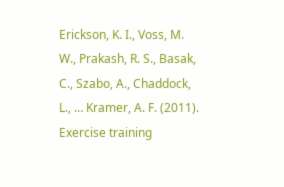Erickson, K. I., Voss, M. W., Prakash, R. S., Basak, C., Szabo, A., Chaddock, L., … Kramer, A. F. (2011). Exercise training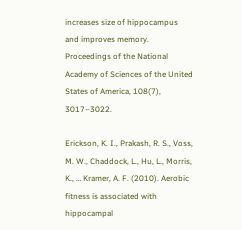increases size of hippocampus and improves memory. Proceedings of the National Academy of Sciences of the United States of America, 108(7), 3017–3022.

Erickson, K. I., Prakash, R. S., Voss, M. W., Chaddock, L., Hu, L., Morris, K., … Kramer, A. F. (2010). Aerobic fitness is associated with hippocampal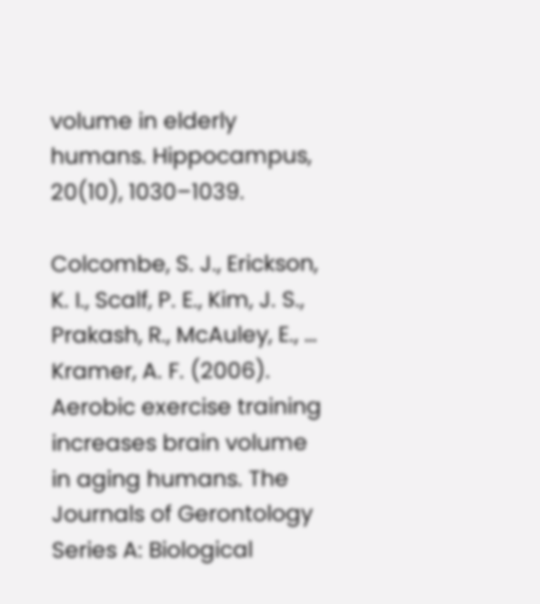volume in elderly humans. Hippocampus, 20(10), 1030–1039.

Colcombe, S. J., Erickson, K. I., Scalf, P. E., Kim, J. S., Prakash, R., McAuley, E., … Kramer, A. F. (2006). Aerobic exercise training increases brain volume in aging humans. The Journals of Gerontology Series A: Biological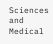Sciences and Medical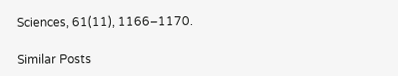Sciences, 61(11), 1166–1170.

Similar Posts